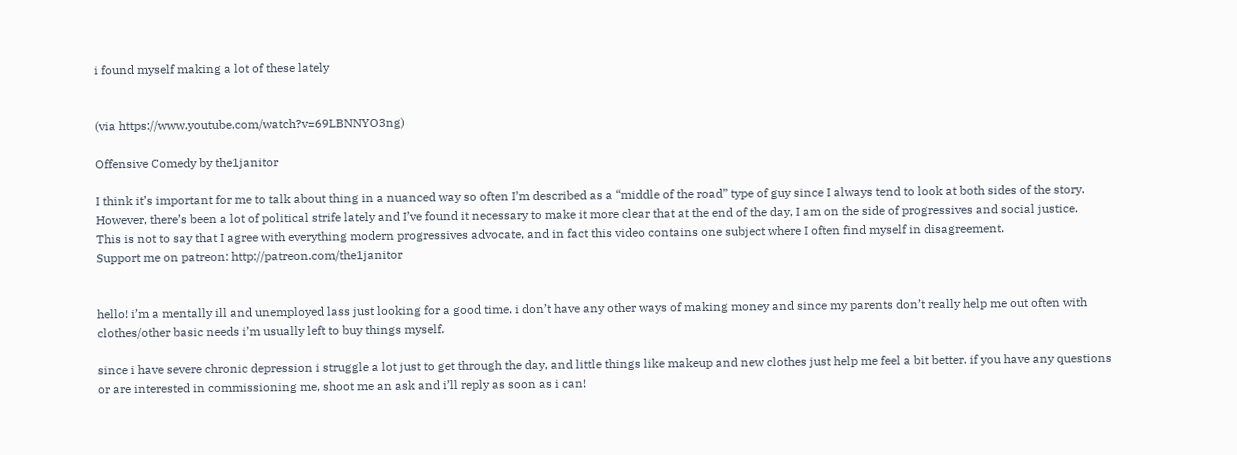i found myself making a lot of these lately


(via https://www.youtube.com/watch?v=69LBNNYO3ng)

Offensive Comedy by the1janitor

I think it’s important for me to talk about thing in a nuanced way so often I’m described as a “middle of the road” type of guy since I always tend to look at both sides of the story. However, there’s been a lot of political strife lately and I’ve found it necessary to make it more clear that at the end of the day, I am on the side of progressives and social justice.
This is not to say that I agree with everything modern progressives advocate, and in fact this video contains one subject where I often find myself in disagreement.
Support me on patreon: http://patreon.com/the1janitor


hello! i’m a mentally ill and unemployed lass just looking for a good time. i don’t have any other ways of making money and since my parents don’t really help me out often with clothes/other basic needs i’m usually left to buy things myself.

since i have severe chronic depression i struggle a lot just to get through the day, and little things like makeup and new clothes just help me feel a bit better. if you have any questions or are interested in commissioning me, shoot me an ask and i’ll reply as soon as i can!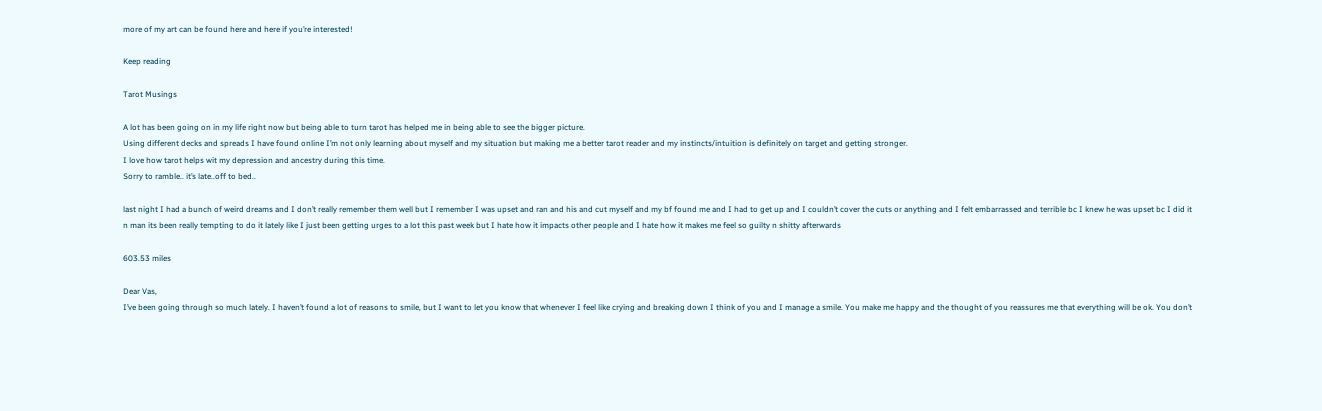more of my art can be found here and here if you’re interested!

Keep reading

Tarot Musings

A lot has been going on in my life right now but being able to turn tarot has helped me in being able to see the bigger picture.
Using different decks and spreads I have found online I’m not only learning about myself and my situation but making me a better tarot reader and my instincts/intuition is definitely on target and getting stronger.
I love how tarot helps wit my depression and ancestry during this time.
Sorry to ramble.. it’s late..off to bed..

last night I had a bunch of weird dreams and I don’t really remember them well but I remember I was upset and ran and his and cut myself and my bf found me and I had to get up and I couldn’t cover the cuts or anything and I felt embarrassed and terrible bc I knew he was upset bc I did it
n man its been really tempting to do it lately like I just been getting urges to a lot this past week but I hate how it impacts other people and I hate how it makes me feel so guilty n shitty afterwards

603.53 miles

Dear Vas,
I’ve been going through so much lately. I haven’t found a lot of reasons to smile, but I want to let you know that whenever I feel like crying and breaking down I think of you and I manage a smile. You make me happy and the thought of you reassures me that everything will be ok. You don’t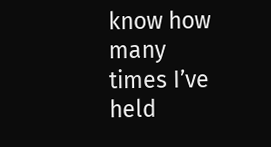know how many times I’ve held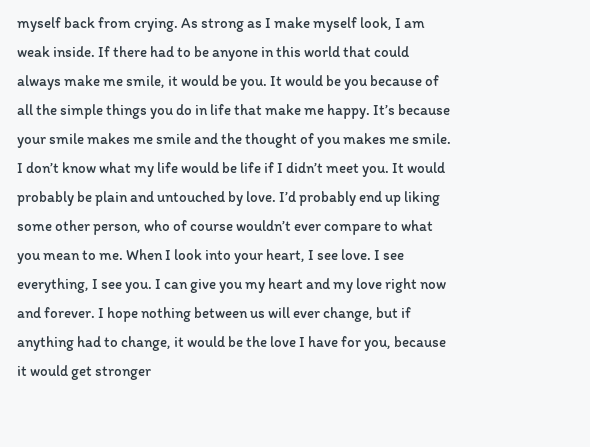myself back from crying. As strong as I make myself look, I am weak inside. If there had to be anyone in this world that could always make me smile, it would be you. It would be you because of all the simple things you do in life that make me happy. It’s because your smile makes me smile and the thought of you makes me smile. I don’t know what my life would be life if I didn’t meet you. It would probably be plain and untouched by love. I’d probably end up liking some other person, who of course wouldn’t ever compare to what you mean to me. When I look into your heart, I see love. I see everything, I see you. I can give you my heart and my love right now and forever. I hope nothing between us will ever change, but if anything had to change, it would be the love I have for you, because it would get stronger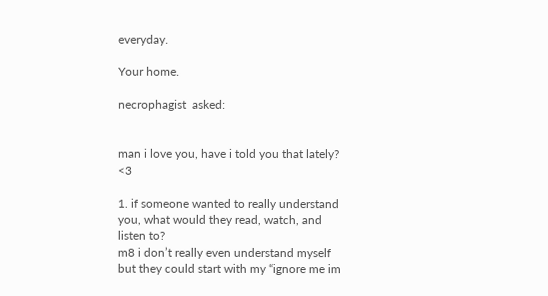everyday.

Your home.

necrophagist  asked:


man i love you, have i told you that lately? <3

1. if someone wanted to really understand you, what would they read, watch, and listen to?
m8 i don’t really even understand myself but they could start with my “ignore me im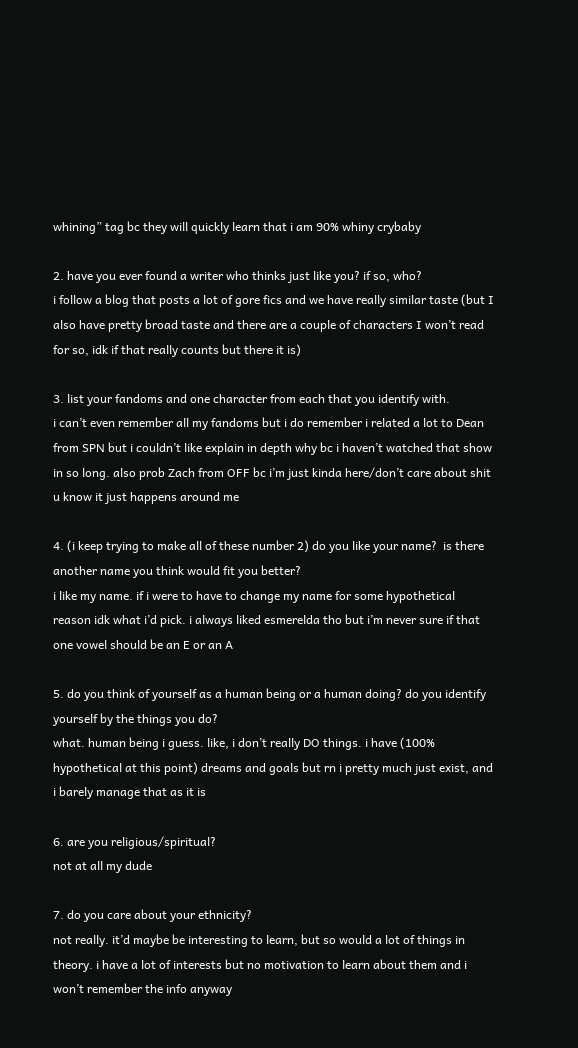whining” tag bc they will quickly learn that i am 90% whiny crybaby

2. have you ever found a writer who thinks just like you? if so, who?
i follow a blog that posts a lot of gore fics and we have really similar taste (but I also have pretty broad taste and there are a couple of characters I won’t read for so, idk if that really counts but there it is)

3. list your fandoms and one character from each that you identify with.
i can’t even remember all my fandoms but i do remember i related a lot to Dean from SPN but i couldn’t like explain in depth why bc i haven’t watched that show in so long. also prob Zach from OFF bc i’m just kinda here/don’t care about shit u know it just happens around me

4. (i keep trying to make all of these number 2) do you like your name?  is there another name you think would fit you better?
i like my name. if i were to have to change my name for some hypothetical reason idk what i’d pick. i always liked esmerelda tho but i’m never sure if that one vowel should be an E or an A

5. do you think of yourself as a human being or a human doing? do you identify yourself by the things you do?
what. human being i guess. like, i don’t really DO things. i have (100% hypothetical at this point) dreams and goals but rn i pretty much just exist, and i barely manage that as it is

6. are you religious/spiritual?
not at all my dude

7. do you care about your ethnicity?
not really. it’d maybe be interesting to learn, but so would a lot of things in theory. i have a lot of interests but no motivation to learn about them and i won’t remember the info anyway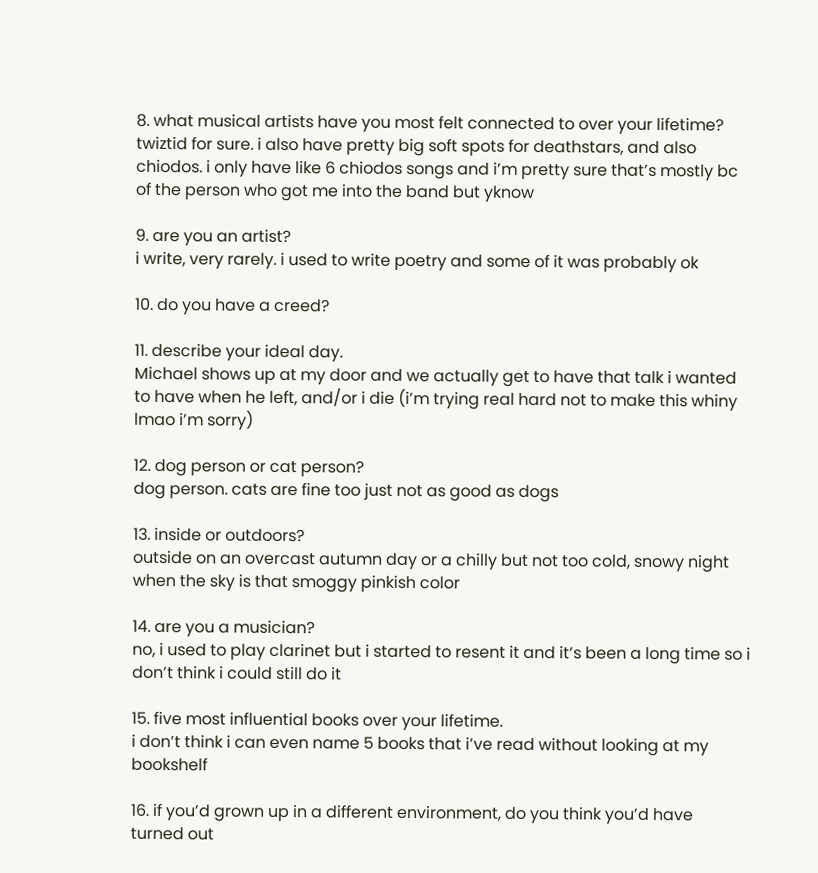8. what musical artists have you most felt connected to over your lifetime?
twiztid for sure. i also have pretty big soft spots for deathstars, and also chiodos. i only have like 6 chiodos songs and i’m pretty sure that’s mostly bc of the person who got me into the band but yknow

9. are you an artist?
i write, very rarely. i used to write poetry and some of it was probably ok

10. do you have a creed?

11. describe your ideal day.
Michael shows up at my door and we actually get to have that talk i wanted to have when he left, and/or i die (i’m trying real hard not to make this whiny lmao i’m sorry)

12. dog person or cat person?
dog person. cats are fine too just not as good as dogs

13. inside or outdoors?
outside on an overcast autumn day or a chilly but not too cold, snowy night when the sky is that smoggy pinkish color

14. are you a musician?
no, i used to play clarinet but i started to resent it and it’s been a long time so i don’t think i could still do it

15. five most influential books over your lifetime.
i don’t think i can even name 5 books that i’ve read without looking at my bookshelf

16. if you’d grown up in a different environment, do you think you’d have turned out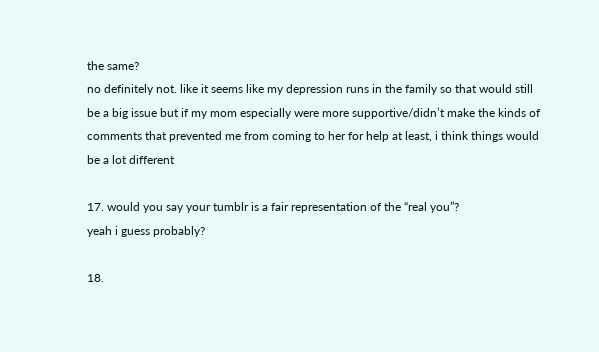the same?
no definitely not. like it seems like my depression runs in the family so that would still be a big issue but if my mom especially were more supportive/didn’t make the kinds of comments that prevented me from coming to her for help at least, i think things would be a lot different

17. would you say your tumblr is a fair representation of the “real you”?
yeah i guess probably?

18.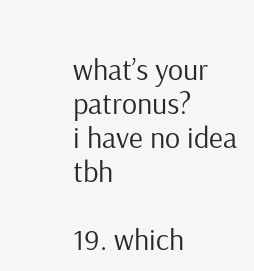what’s your patronus?
i have no idea tbh

19. which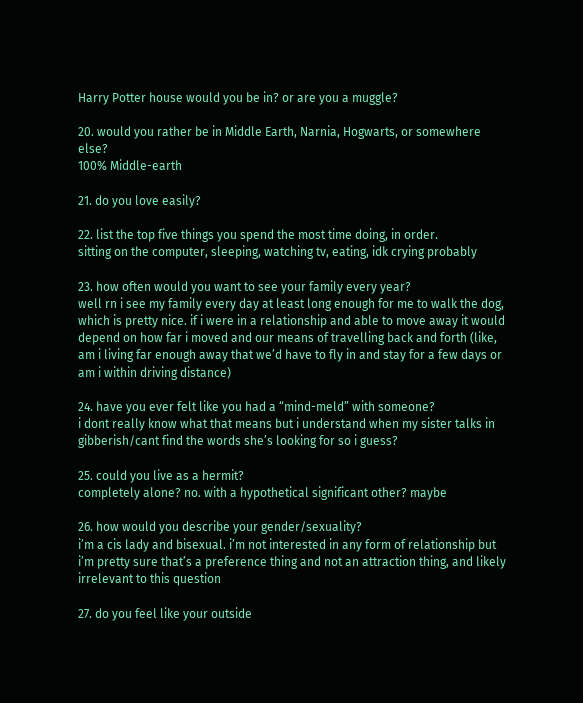Harry Potter house would you be in? or are you a muggle?

20. would you rather be in Middle Earth, Narnia, Hogwarts, or somewhere else?
100% Middle-earth

21. do you love easily?

22. list the top five things you spend the most time doing, in order.
sitting on the computer, sleeping, watching tv, eating, idk crying probably

23. how often would you want to see your family every year?
well rn i see my family every day at least long enough for me to walk the dog, which is pretty nice. if i were in a relationship and able to move away it would depend on how far i moved and our means of travelling back and forth (like, am i living far enough away that we’d have to fly in and stay for a few days or am i within driving distance)

24. have you ever felt like you had a “mind-meld” with someone?
i dont really know what that means but i understand when my sister talks in gibberish/cant find the words she’s looking for so i guess?

25. could you live as a hermit?
completely alone? no. with a hypothetical significant other? maybe

26. how would you describe your gender/sexuality?
i’m a cis lady and bisexual. i’m not interested in any form of relationship but i’m pretty sure that’s a preference thing and not an attraction thing, and likely irrelevant to this question

27. do you feel like your outside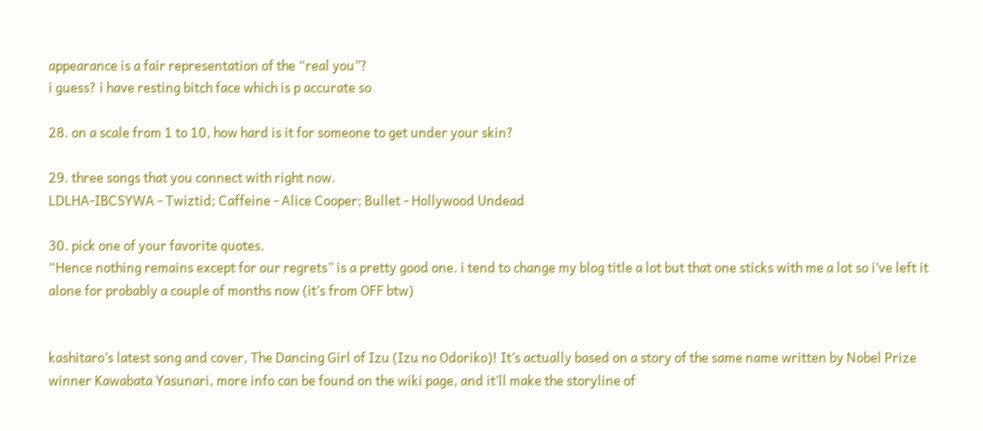appearance is a fair representation of the “real you”?
i guess? i have resting bitch face which is p accurate so

28. on a scale from 1 to 10, how hard is it for someone to get under your skin?

29. three songs that you connect with right now.
LDLHA-IBCSYWA - Twiztid; Caffeine - Alice Cooper; Bullet - Hollywood Undead

30. pick one of your favorite quotes.
“Hence nothing remains except for our regrets” is a pretty good one. i tend to change my blog title a lot but that one sticks with me a lot so i’ve left it alone for probably a couple of months now (it’s from OFF btw)


kashitaro’s latest song and cover, The Dancing Girl of Izu (Izu no Odoriko)! It’s actually based on a story of the same name written by Nobel Prize winner Kawabata Yasunari, more info can be found on the wiki page, and it’ll make the storyline of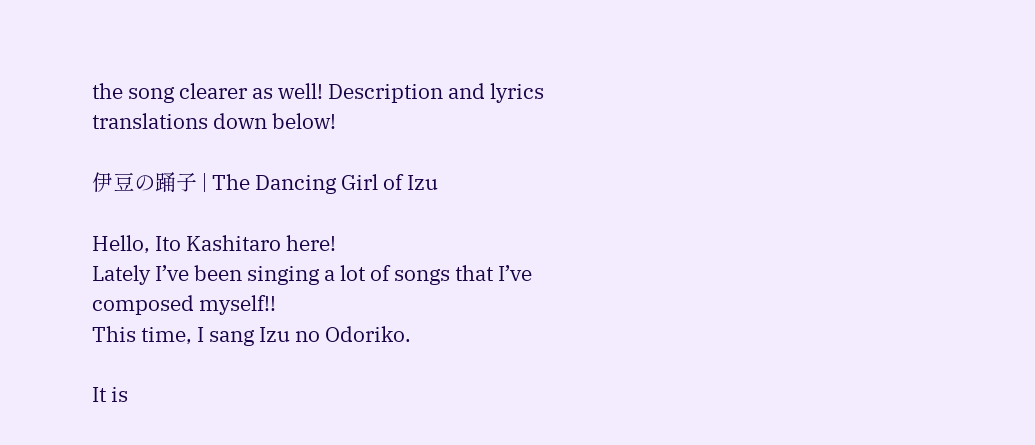the song clearer as well! Description and lyrics translations down below!

伊豆の踊子 | The Dancing Girl of Izu

Hello, Ito Kashitaro here!
Lately I’ve been singing a lot of songs that I’ve composed myself!!
This time, I sang Izu no Odoriko.

It is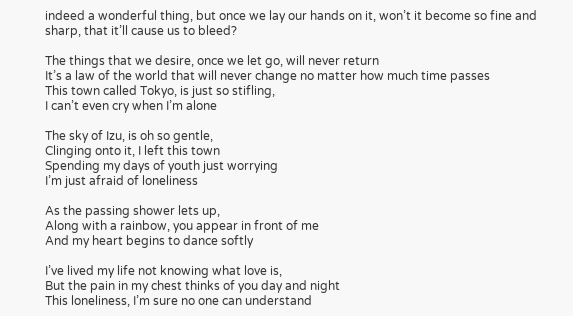indeed a wonderful thing, but once we lay our hands on it, won’t it become so fine and sharp, that it’ll cause us to bleed?

The things that we desire, once we let go, will never return
It’s a law of the world that will never change no matter how much time passes
This town called Tokyo, is just so stifling,
I can’t even cry when I’m alone

The sky of Izu, is oh so gentle,
Clinging onto it, I left this town
Spending my days of youth just worrying
I’m just afraid of loneliness

As the passing shower lets up,
Along with a rainbow, you appear in front of me
And my heart begins to dance softly

I’ve lived my life not knowing what love is,
But the pain in my chest thinks of you day and night
This loneliness, I’m sure no one can understand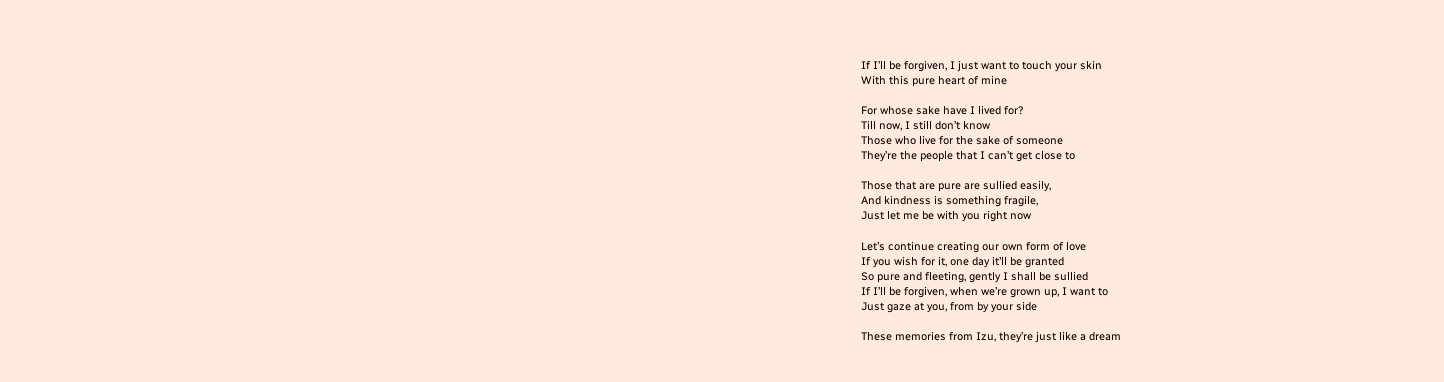If I’ll be forgiven, I just want to touch your skin
With this pure heart of mine

For whose sake have I lived for?
Till now, I still don’t know
Those who live for the sake of someone
They’re the people that I can’t get close to

Those that are pure are sullied easily,
And kindness is something fragile,
Just let me be with you right now

Let’s continue creating our own form of love
If you wish for it, one day it’ll be granted
So pure and fleeting, gently I shall be sullied
If I’ll be forgiven, when we’re grown up, I want to
Just gaze at you, from by your side

These memories from Izu, they’re just like a dream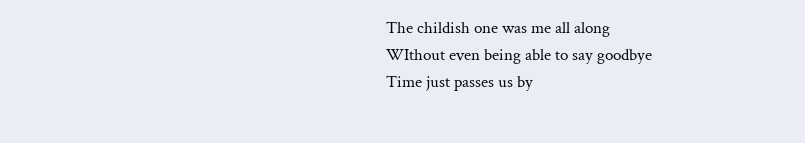The childish one was me all along
WIthout even being able to say goodbye
Time just passes us by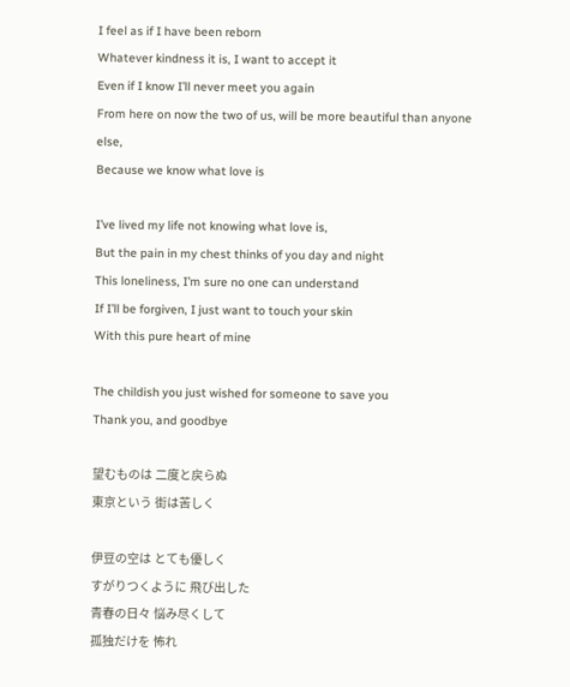I feel as if I have been reborn
Whatever kindness it is, I want to accept it
Even if I know I’ll never meet you again
From here on now the two of us, will be more beautiful than anyone else,
Because we know what love is

I’ve lived my life not knowing what love is,
But the pain in my chest thinks of you day and night
This loneliness, I’m sure no one can understand
If I’ll be forgiven, I just want to touch your skin
With this pure heart of mine

The childish you just wished for someone to save you
Thank you, and goodbye

望むものは 二度と戻らぬ
東京という 街は苦しく

伊豆の空は とても優しく
すがりつくように 飛び出した
青春の日々 悩み尽くして
孤独だけを 怖れ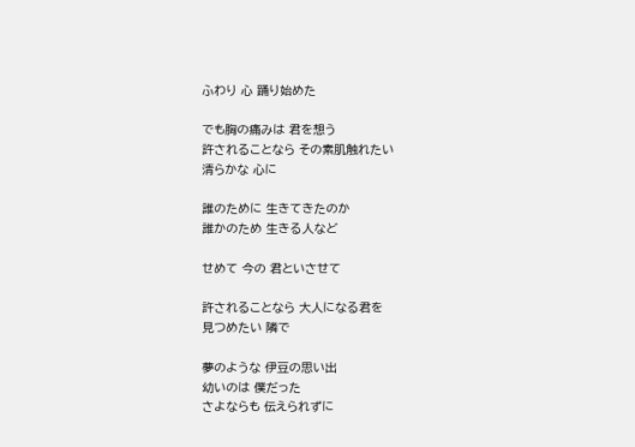ふわり 心 踊り始めた

でも胸の痛みは 君を想う
許されることなら その素肌触れたい
清らかな 心に

誰のために 生きてきたのか
誰かのため 生きる人など

せめて 今の 君といさせて

許されることなら 大人になる君を
見つめたい 隣で

夢のような 伊豆の思い出
幼いのは 僕だった
さよならも 伝えられずに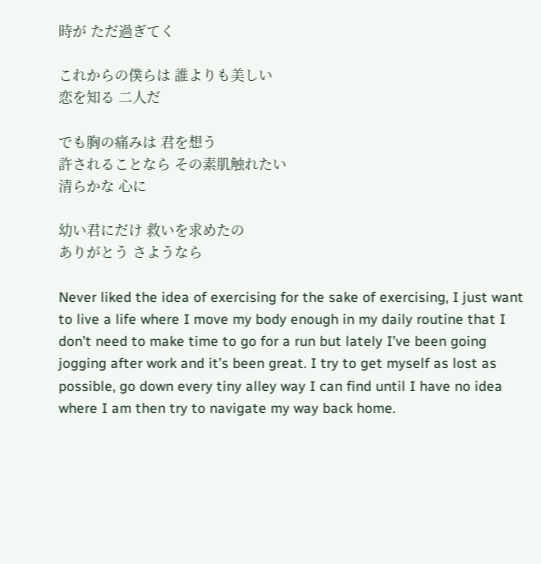時が ただ過ぎてく

これからの僕らは 誰よりも美しい
恋を知る 二人だ

でも胸の痛みは 君を想う
許されることなら その素肌触れたい
清らかな 心に

幼い君にだけ 救いを求めたの
ありがとう さようなら

Never liked the idea of exercising for the sake of exercising, I just want to live a life where I move my body enough in my daily routine that I don’t need to make time to go for a run but lately I’ve been going jogging after work and it’s been great. I try to get myself as lost as possible, go down every tiny alley way I can find until I have no idea where I am then try to navigate my way back home.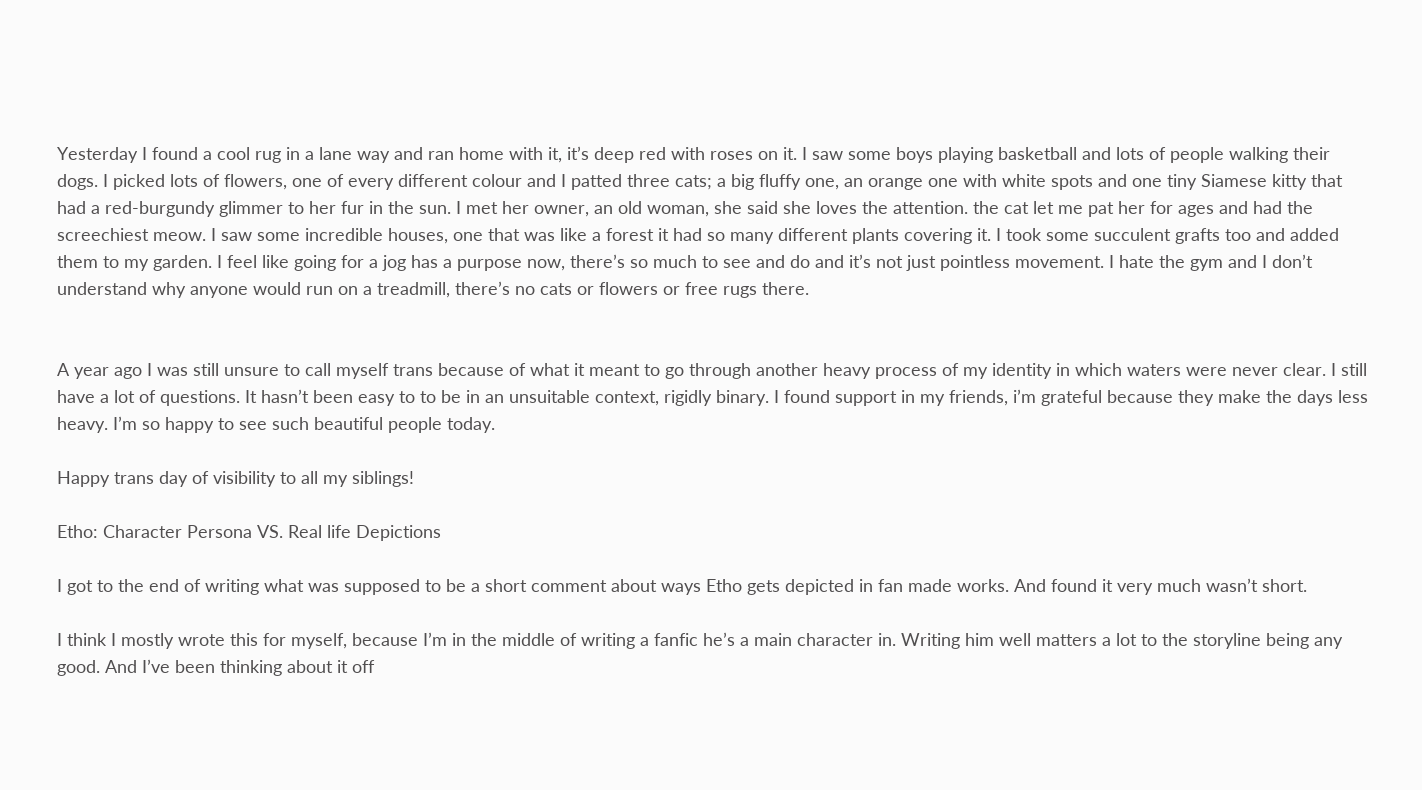Yesterday I found a cool rug in a lane way and ran home with it, it’s deep red with roses on it. I saw some boys playing basketball and lots of people walking their dogs. I picked lots of flowers, one of every different colour and I patted three cats; a big fluffy one, an orange one with white spots and one tiny Siamese kitty that had a red-burgundy glimmer to her fur in the sun. I met her owner, an old woman, she said she loves the attention. the cat let me pat her for ages and had the screechiest meow. I saw some incredible houses, one that was like a forest it had so many different plants covering it. I took some succulent grafts too and added them to my garden. I feel like going for a jog has a purpose now, there’s so much to see and do and it’s not just pointless movement. I hate the gym and I don’t understand why anyone would run on a treadmill, there’s no cats or flowers or free rugs there.


A year ago I was still unsure to call myself trans because of what it meant to go through another heavy process of my identity in which waters were never clear. I still have a lot of questions. It hasn’t been easy to to be in an unsuitable context, rigidly binary. I found support in my friends, i’m grateful because they make the days less heavy. I’m so happy to see such beautiful people today.

Happy trans day of visibility to all my siblings!

Etho: Character Persona VS. Real life Depictions

I got to the end of writing what was supposed to be a short comment about ways Etho gets depicted in fan made works. And found it very much wasn’t short.

I think I mostly wrote this for myself, because I’m in the middle of writing a fanfic he’s a main character in. Writing him well matters a lot to the storyline being any good. And I’ve been thinking about it off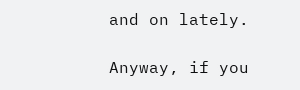and on lately.

Anyway, if you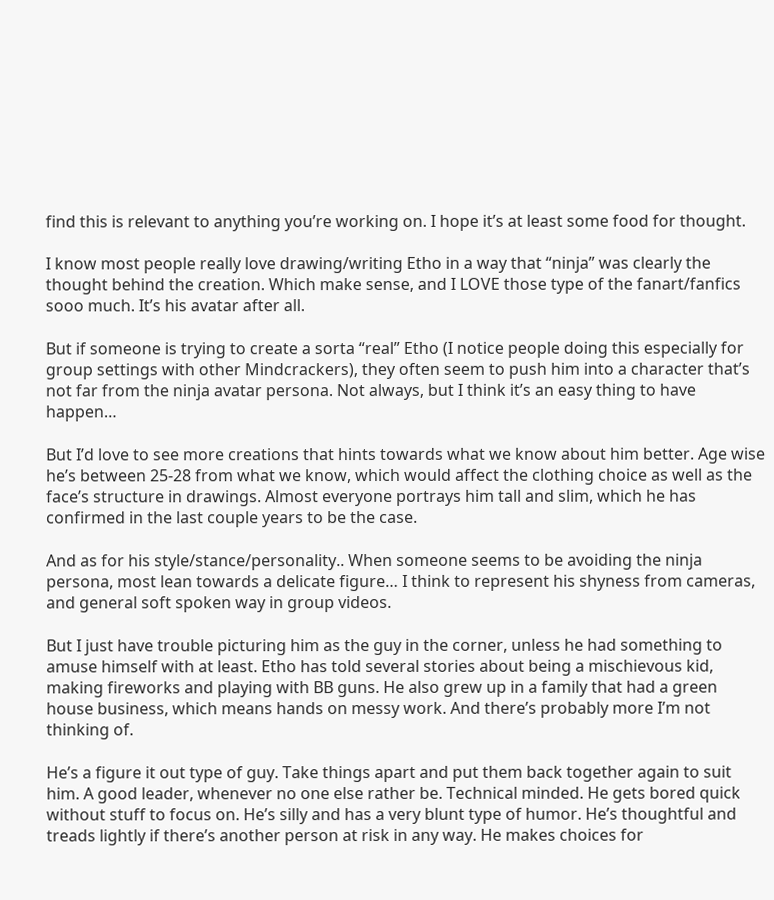find this is relevant to anything you’re working on. I hope it’s at least some food for thought.

I know most people really love drawing/writing Etho in a way that “ninja” was clearly the thought behind the creation. Which make sense, and I LOVE those type of the fanart/fanfics sooo much. It’s his avatar after all.

But if someone is trying to create a sorta “real” Etho (I notice people doing this especially for group settings with other Mindcrackers), they often seem to push him into a character that’s not far from the ninja avatar persona. Not always, but I think it’s an easy thing to have happen…

But I’d love to see more creations that hints towards what we know about him better. Age wise he’s between 25-28 from what we know, which would affect the clothing choice as well as the face’s structure in drawings. Almost everyone portrays him tall and slim, which he has confirmed in the last couple years to be the case.

And as for his style/stance/personality.. When someone seems to be avoiding the ninja persona, most lean towards a delicate figure… I think to represent his shyness from cameras, and general soft spoken way in group videos.

But I just have trouble picturing him as the guy in the corner, unless he had something to amuse himself with at least. Etho has told several stories about being a mischievous kid, making fireworks and playing with BB guns. He also grew up in a family that had a green house business, which means hands on messy work. And there’s probably more I’m not thinking of.

He’s a figure it out type of guy. Take things apart and put them back together again to suit him. A good leader, whenever no one else rather be. Technical minded. He gets bored quick without stuff to focus on. He’s silly and has a very blunt type of humor. He’s thoughtful and treads lightly if there’s another person at risk in any way. He makes choices for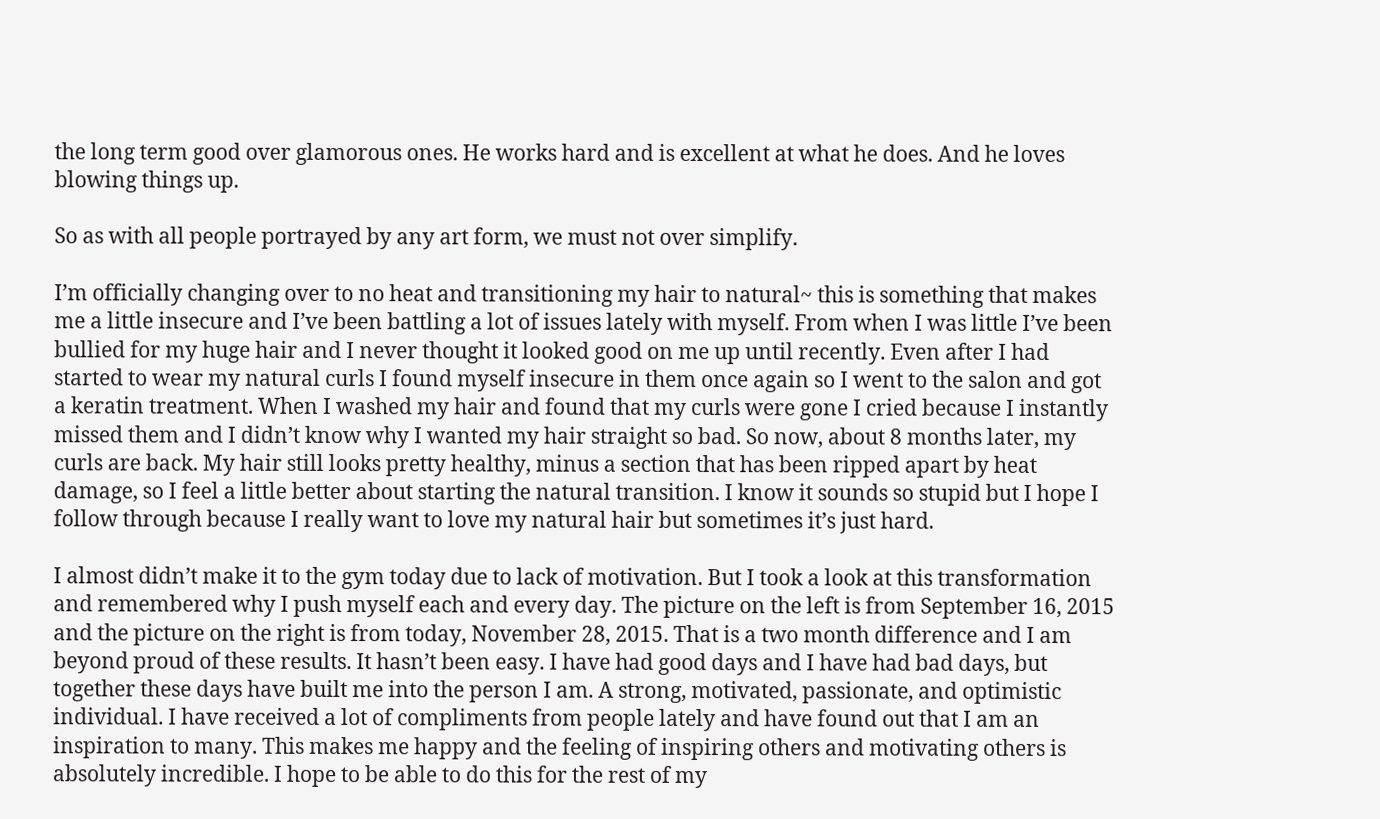the long term good over glamorous ones. He works hard and is excellent at what he does. And he loves blowing things up.

So as with all people portrayed by any art form, we must not over simplify.

I’m officially changing over to no heat and transitioning my hair to natural~ this is something that makes me a little insecure and I’ve been battling a lot of issues lately with myself. From when I was little I’ve been bullied for my huge hair and I never thought it looked good on me up until recently. Even after I had started to wear my natural curls I found myself insecure in them once again so I went to the salon and got a keratin treatment. When I washed my hair and found that my curls were gone I cried because I instantly missed them and I didn’t know why I wanted my hair straight so bad. So now, about 8 months later, my curls are back. My hair still looks pretty healthy, minus a section that has been ripped apart by heat damage, so I feel a little better about starting the natural transition. I know it sounds so stupid but I hope I follow through because I really want to love my natural hair but sometimes it’s just hard.

I almost didn’t make it to the gym today due to lack of motivation. But I took a look at this transformation and remembered why I push myself each and every day. The picture on the left is from September 16, 2015 and the picture on the right is from today, November 28, 2015. That is a two month difference and I am beyond proud of these results. It hasn’t been easy. I have had good days and I have had bad days, but together these days have built me into the person I am. A strong, motivated, passionate, and optimistic individual. I have received a lot of compliments from people lately and have found out that I am an inspiration to many. This makes me happy and the feeling of inspiring others and motivating others is absolutely incredible. I hope to be able to do this for the rest of my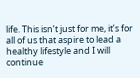life. This isn’t just for me, it’s for all of us that aspire to lead a healthy lifestyle and I will continue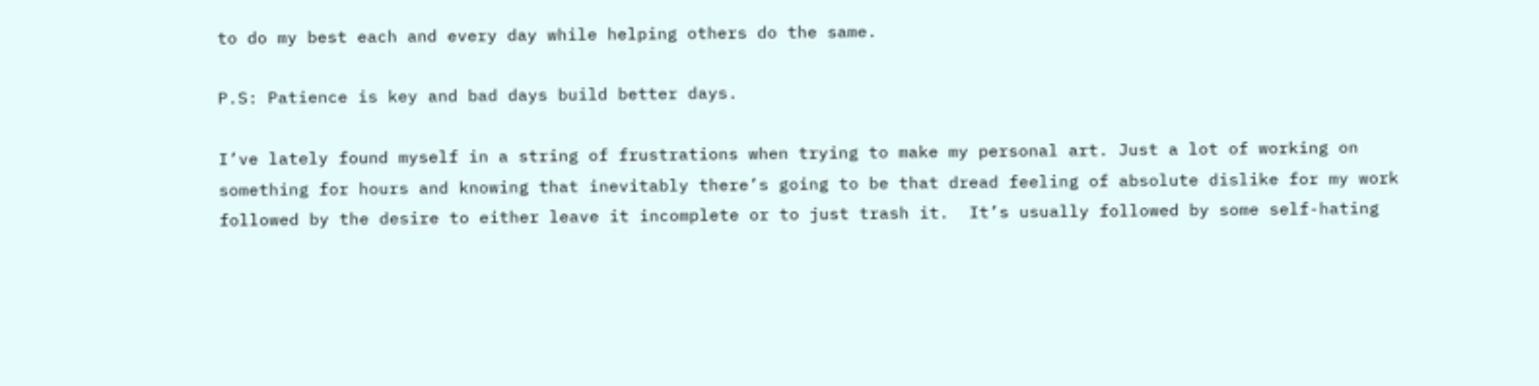to do my best each and every day while helping others do the same.

P.S: Patience is key and bad days build better days.

I’ve lately found myself in a string of frustrations when trying to make my personal art. Just a lot of working on something for hours and knowing that inevitably there’s going to be that dread feeling of absolute dislike for my work followed by the desire to either leave it incomplete or to just trash it.  It’s usually followed by some self-hating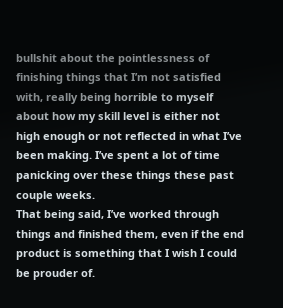bullshit about the pointlessness of finishing things that I’m not satisfied with, really being horrible to myself about how my skill level is either not high enough or not reflected in what I’ve been making. I’ve spent a lot of time panicking over these things these past couple weeks.
That being said, I’ve worked through things and finished them, even if the end product is something that I wish I could be prouder of.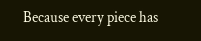Because every piece has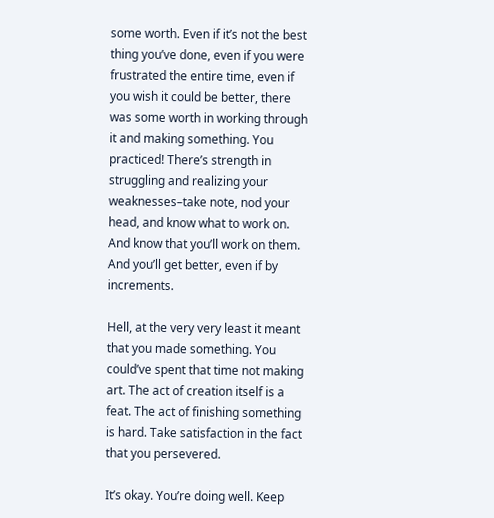some worth. Even if it’s not the best thing you’ve done, even if you were frustrated the entire time, even if you wish it could be better, there was some worth in working through it and making something. You practiced! There’s strength in struggling and realizing your weaknesses–take note, nod your head, and know what to work on. And know that you’ll work on them. And you’ll get better, even if by increments.

Hell, at the very very least it meant that you made something. You could’ve spent that time not making art. The act of creation itself is a feat. The act of finishing something is hard. Take satisfaction in the fact that you persevered.

It’s okay. You’re doing well. Keep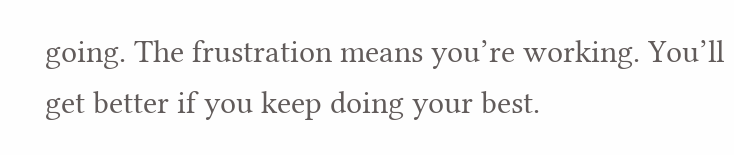going. The frustration means you’re working. You’ll get better if you keep doing your best.